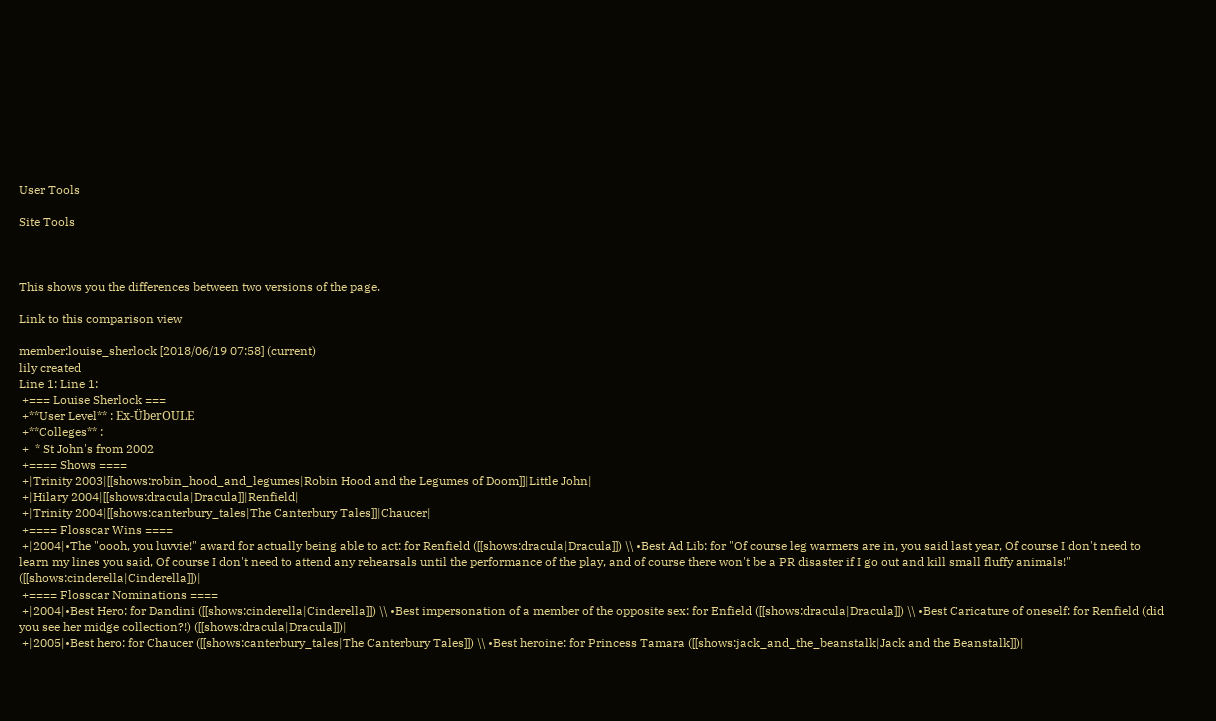User Tools

Site Tools



This shows you the differences between two versions of the page.

Link to this comparison view

member:louise_sherlock [2018/06/19 07:58] (current)
lily created
Line 1: Line 1:
 +=== Louise Sherlock ===
 +**User Level** : Ex-ÜberOULE
 +**Colleges** :
 +  * St John's from 2002
 +==== Shows ====
 +|Trinity 2003|[[shows:robin_hood_and_legumes|Robin Hood and the Legumes of Doom]]|Little John|
 +|Hilary 2004|[[shows:dracula|Dracula]]|Renfield|
 +|Trinity 2004|[[shows:canterbury_tales|The Canterbury Tales]]|Chaucer|
 +==== Flosscar Wins ====
 +|2004|•The "oooh, you luvvie!" award for actually being able to act: for Renfield ([[shows:dracula|Dracula]]) \\ •Best Ad Lib: for "Of course leg warmers are in, you said last year, Of course I don't need to learn my lines you said, Of course I don't need to attend any rehearsals until the performance of the play, and of course there won't be a PR disaster if I go out and kill small fluffy animals!" ([[shows:cinderella|Cinderella]])|
 +==== Flosscar Nominations ====
 +|2004|•Best Hero: for Dandini ([[shows:cinderella|Cinderella]]) \\ •Best impersonation of a member of the opposite sex: for Enfield ([[shows:dracula|Dracula]]) \\ •Best Caricature of oneself: for Renfield (did you see her midge collection?!) ([[shows:dracula|Dracula]])|
 +|2005|•Best hero: for Chaucer ([[shows:canterbury_tales|The Canterbury Tales]]) \\ •Best heroine: for Princess Tamara ([[shows:jack_and_the_beanstalk|Jack and the Beanstalk]])|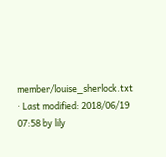member/louise_sherlock.txt · Last modified: 2018/06/19 07:58 by lily